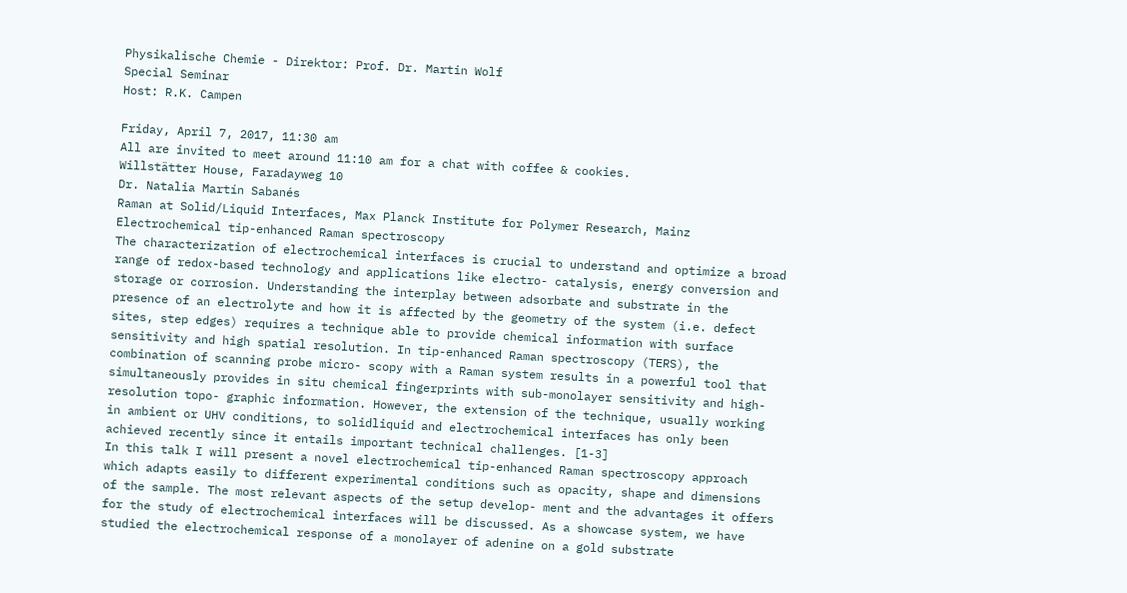Physikalische Chemie - Direktor: Prof. Dr. Martin Wolf
Special Seminar
Host: R.K. Campen

Friday, April 7, 2017, 11:30 am
All are invited to meet around 11:10 am for a chat with coffee & cookies.
Willstätter House, Faradayweg 10
Dr. Natalia Martín Sabanés
Raman at Solid/Liquid Interfaces, Max Planck Institute for Polymer Research, Mainz
Electrochemical tip-enhanced Raman spectroscopy
The characterization of electrochemical interfaces is crucial to understand and optimize a broad range of redox-based technology and applications like electro- catalysis, energy conversion and storage or corrosion. Understanding the interplay between adsorbate and substrate in the presence of an electrolyte and how it is affected by the geometry of the system (i.e. defect sites, step edges) requires a technique able to provide chemical information with surface sensitivity and high spatial resolution. In tip-enhanced Raman spectroscopy (TERS), the combination of scanning probe micro- scopy with a Raman system results in a powerful tool that simultaneously provides in situ chemical fingerprints with sub-monolayer sensitivity and high-resolution topo- graphic information. However, the extension of the technique, usually working in ambient or UHV conditions, to solidliquid and electrochemical interfaces has only been achieved recently since it entails important technical challenges. [1-3]
In this talk I will present a novel electrochemical tip-enhanced Raman spectroscopy approach which adapts easily to different experimental conditions such as opacity, shape and dimensions of the sample. The most relevant aspects of the setup develop- ment and the advantages it offers for the study of electrochemical interfaces will be discussed. As a showcase system, we have studied the electrochemical response of a monolayer of adenine on a gold substrate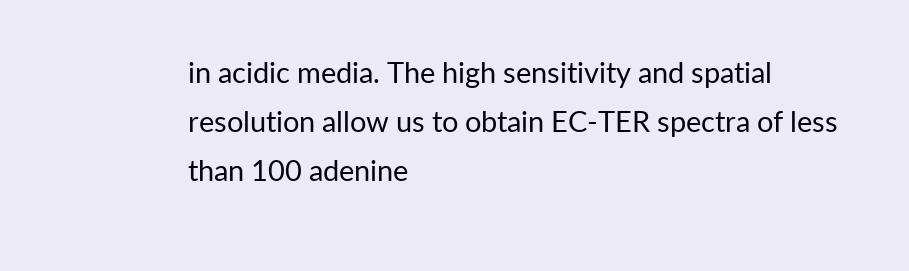in acidic media. The high sensitivity and spatial resolution allow us to obtain EC-TER spectra of less than 100 adenine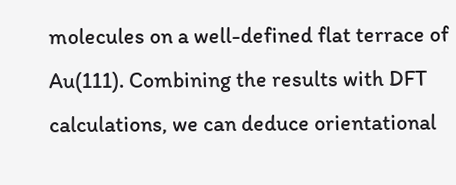molecules on a well-defined flat terrace of Au(111). Combining the results with DFT calculations, we can deduce orientational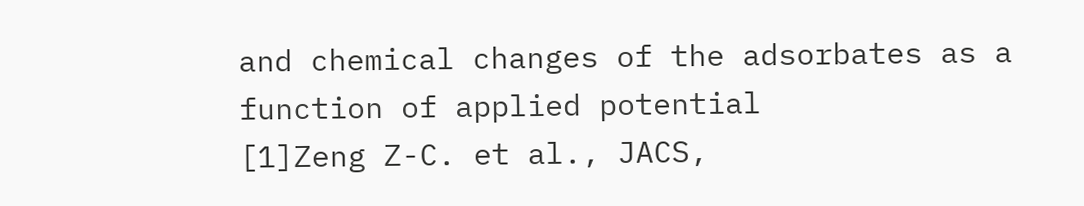and chemical changes of the adsorbates as a function of applied potential
[1]Zeng Z-C. et al., JACS,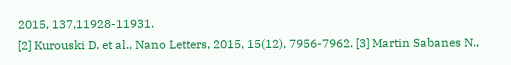2015, 137,11928-11931.
[2] Kurouski D. et al., Nano Letters, 2015, 15(12), 7956-7962. [3] Martin Sabanes N.,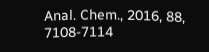Anal. Chem., 2016, 88, 7108-7114